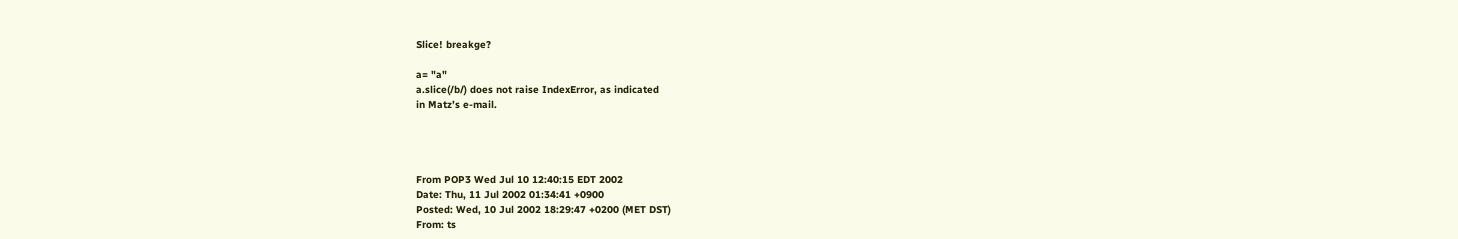Slice! breakge?

a= "a"
a.slice(/b/) does not raise IndexError, as indicated
in Matz’s e-mail.




From POP3 Wed Jul 10 12:40:15 EDT 2002
Date: Thu, 11 Jul 2002 01:34:41 +0900
Posted: Wed, 10 Jul 2002 18:29:47 +0200 (MET DST)
From: ts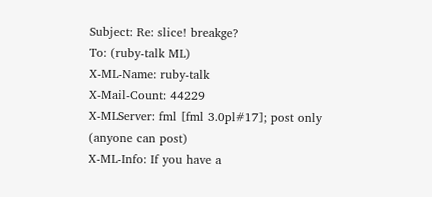Subject: Re: slice! breakge?
To: (ruby-talk ML)
X-ML-Name: ruby-talk
X-Mail-Count: 44229
X-MLServer: fml [fml 3.0pl#17]; post only (anyone can post)
X-ML-Info: If you have a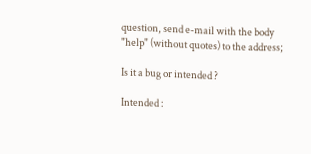question, send e-mail with the body
"help" (without quotes) to the address;

Is it a bug or intended ?

Intended :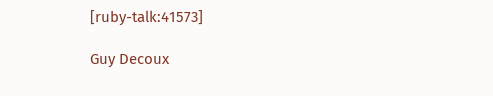[ruby-talk:41573]

Guy Decoux